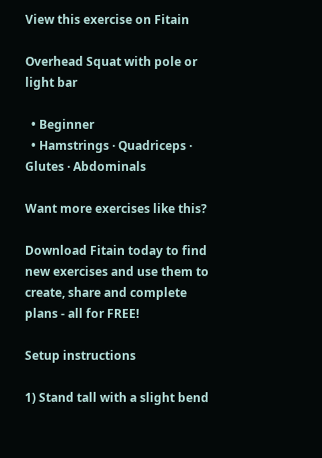View this exercise on Fitain

Overhead Squat with pole or light bar

  • Beginner
  • Hamstrings · Quadriceps · Glutes · Abdominals

Want more exercises like this?

Download Fitain today to find new exercises and use them to create, share and complete plans - all for FREE!

Setup instructions

1) Stand tall with a slight bend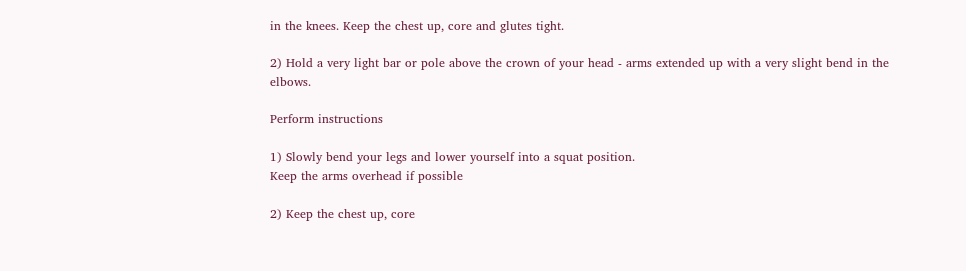in the knees. Keep the chest up, core and glutes tight.

2) Hold a very light bar or pole above the crown of your head - arms extended up with a very slight bend in the elbows.

Perform instructions

1) Slowly bend your legs and lower yourself into a squat position.
Keep the arms overhead if possible

2) Keep the chest up, core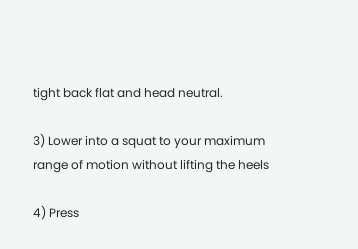tight back flat and head neutral.

3) Lower into a squat to your maximum range of motion without lifting the heels

4) Press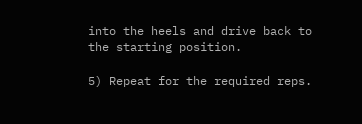into the heels and drive back to the starting position.

5) Repeat for the required reps.